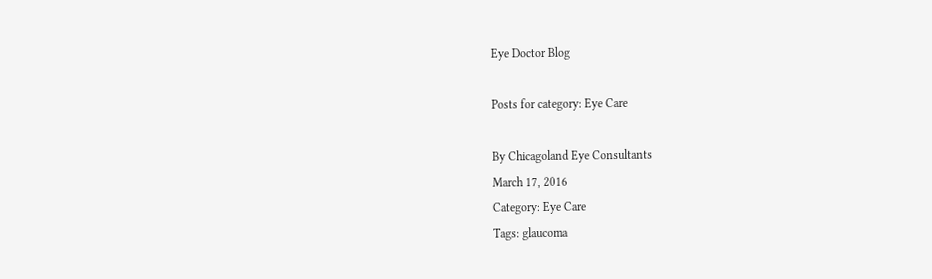Eye Doctor Blog

Posts for category: Eye Care

By Chicagoland Eye Consultants
March 17, 2016
Category: Eye Care
Tags: glaucoma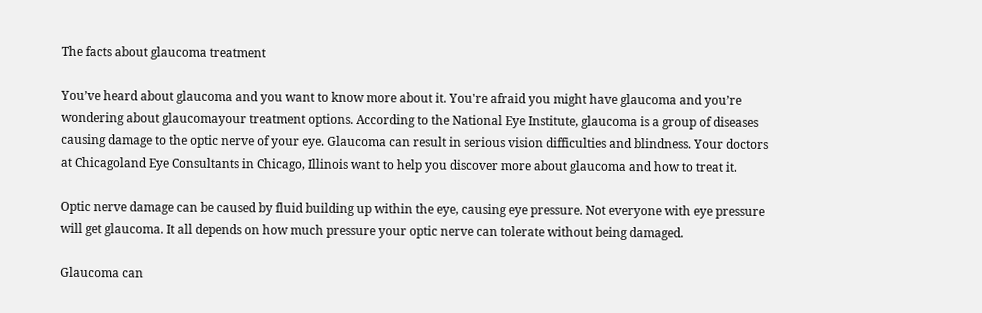The facts about glaucoma treatment

You’ve heard about glaucoma and you want to know more about it. You're afraid you might have glaucoma and you’re wondering about glaucomayour treatment options. According to the National Eye Institute, glaucoma is a group of diseases causing damage to the optic nerve of your eye. Glaucoma can result in serious vision difficulties and blindness. Your doctors at Chicagoland Eye Consultants in Chicago, Illinois want to help you discover more about glaucoma and how to treat it.

Optic nerve damage can be caused by fluid building up within the eye, causing eye pressure. Not everyone with eye pressure will get glaucoma. It all depends on how much pressure your optic nerve can tolerate without being damaged.

Glaucoma can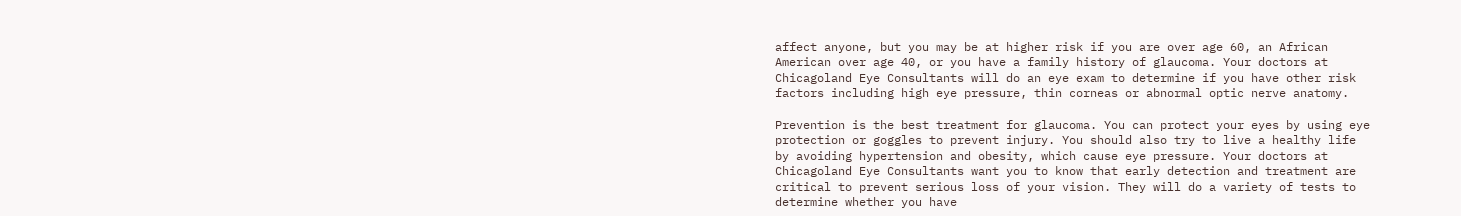affect anyone, but you may be at higher risk if you are over age 60, an African American over age 40, or you have a family history of glaucoma. Your doctors at Chicagoland Eye Consultants will do an eye exam to determine if you have other risk factors including high eye pressure, thin corneas or abnormal optic nerve anatomy.

Prevention is the best treatment for glaucoma. You can protect your eyes by using eye protection or goggles to prevent injury. You should also try to live a healthy life by avoiding hypertension and obesity, which cause eye pressure. Your doctors at Chicagoland Eye Consultants want you to know that early detection and treatment are critical to prevent serious loss of your vision. They will do a variety of tests to determine whether you have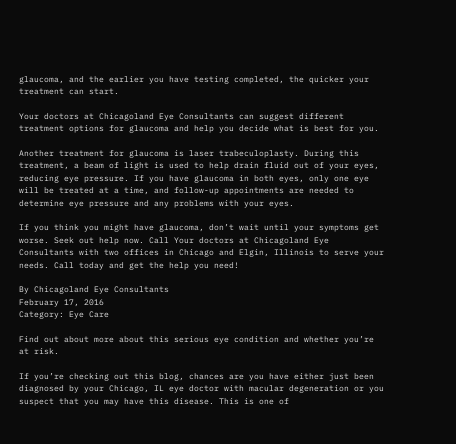glaucoma, and the earlier you have testing completed, the quicker your treatment can start.

Your doctors at Chicagoland Eye Consultants can suggest different treatment options for glaucoma and help you decide what is best for you.

Another treatment for glaucoma is laser trabeculoplasty. During this treatment, a beam of light is used to help drain fluid out of your eyes, reducing eye pressure. If you have glaucoma in both eyes, only one eye will be treated at a time, and follow-up appointments are needed to determine eye pressure and any problems with your eyes.

If you think you might have glaucoma, don’t wait until your symptoms get worse. Seek out help now. Call Your doctors at Chicagoland Eye Consultants with two offices in Chicago and Elgin, Illinois to serve your needs. Call today and get the help you need!

By Chicagoland Eye Consultants
February 17, 2016
Category: Eye Care

Find out about more about this serious eye condition and whether you’re at risk.

If you’re checking out this blog, chances are you have either just been diagnosed by your Chicago, IL eye doctor with macular degeneration or you suspect that you may have this disease. This is one of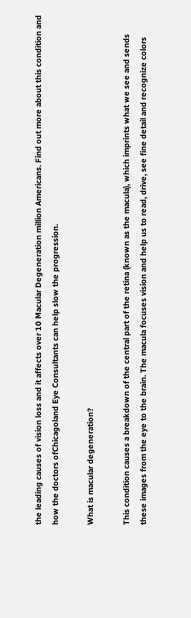the leading causes of vision loss and it affects over 10 Macular Degeneration million Americans. Find out more about this condition and how the doctors ofChicagoland Eye Consultants can help slow the progression.

What is macular degeneration?

This condition causes a breakdown of the central part of the retina (known as the macula), which imprints what we see and sends these images from the eye to the brain. The macula focuses vision and help us to read, drive, see fine detail and recognize colors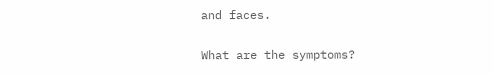and faces.

What are the symptoms?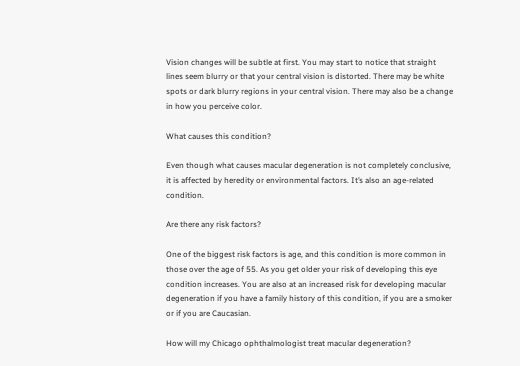Vision changes will be subtle at first. You may start to notice that straight lines seem blurry or that your central vision is distorted. There may be white spots or dark blurry regions in your central vision. There may also be a change in how you perceive color.

What causes this condition?

Even though what causes macular degeneration is not completely conclusive, it is affected by heredity or environmental factors. It’s also an age-related condition.

Are there any risk factors?

One of the biggest risk factors is age, and this condition is more common in those over the age of 55. As you get older your risk of developing this eye condition increases. You are also at an increased risk for developing macular degeneration if you have a family history of this condition, if you are a smoker or if you are Caucasian.

How will my Chicago ophthalmologist treat macular degeneration?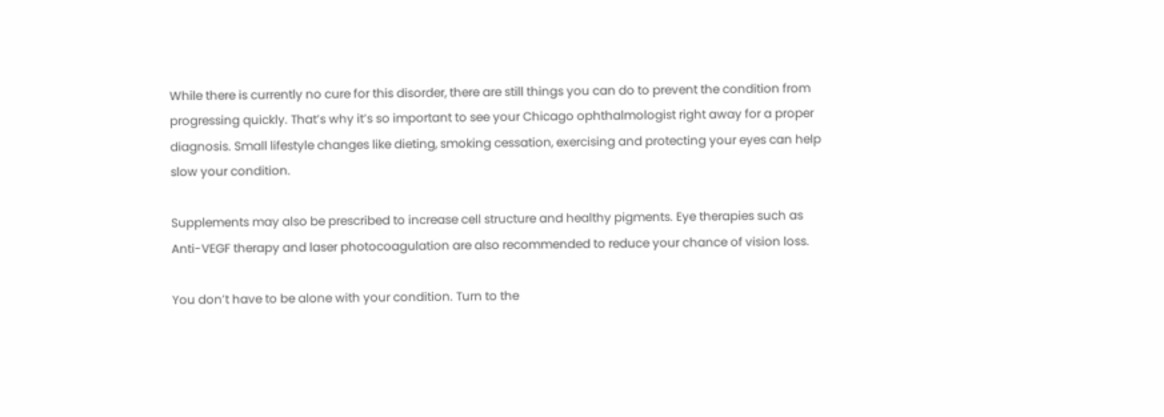While there is currently no cure for this disorder, there are still things you can do to prevent the condition from progressing quickly. That’s why it’s so important to see your Chicago ophthalmologist right away for a proper diagnosis. Small lifestyle changes like dieting, smoking cessation, exercising and protecting your eyes can help slow your condition.

Supplements may also be prescribed to increase cell structure and healthy pigments. Eye therapies such as Anti-VEGF therapy and laser photocoagulation are also recommended to reduce your chance of vision loss.

You don’t have to be alone with your condition. Turn to the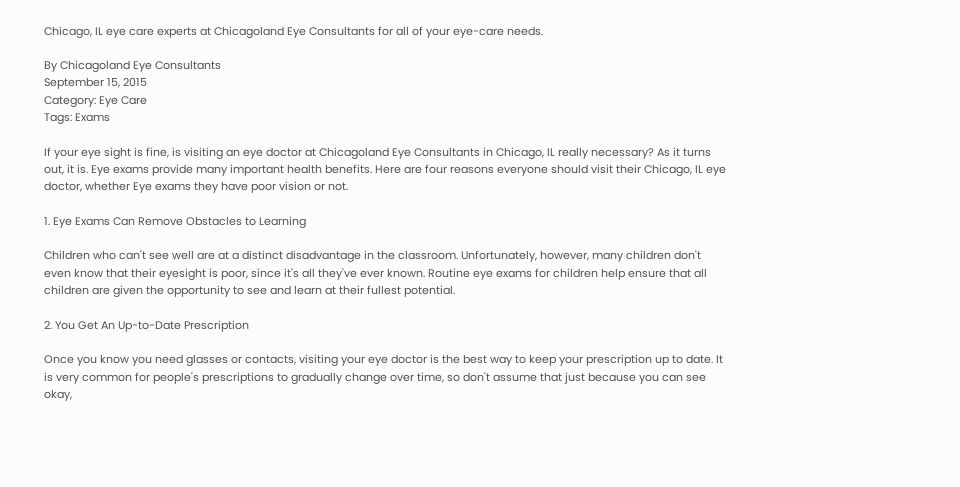Chicago, IL eye care experts at Chicagoland Eye Consultants for all of your eye-care needs.

By Chicagoland Eye Consultants
September 15, 2015
Category: Eye Care
Tags: Exams

If your eye sight is fine, is visiting an eye doctor at Chicagoland Eye Consultants in Chicago, IL really necessary? As it turns out, it is. Eye exams provide many important health benefits. Here are four reasons everyone should visit their Chicago, IL eye doctor, whether Eye exams they have poor vision or not.

1. Eye Exams Can Remove Obstacles to Learning

Children who can't see well are at a distinct disadvantage in the classroom. Unfortunately, however, many children don't even know that their eyesight is poor, since it's all they've ever known. Routine eye exams for children help ensure that all children are given the opportunity to see and learn at their fullest potential.

2. You Get An Up-to-Date Prescription

Once you know you need glasses or contacts, visiting your eye doctor is the best way to keep your prescription up to date. It is very common for people's prescriptions to gradually change over time, so don't assume that just because you can see okay,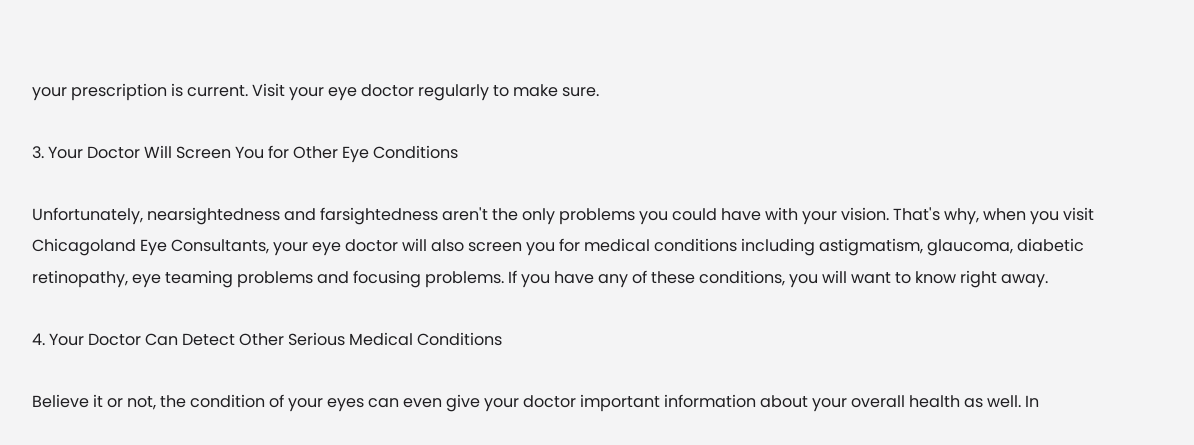your prescription is current. Visit your eye doctor regularly to make sure.

3. Your Doctor Will Screen You for Other Eye Conditions

Unfortunately, nearsightedness and farsightedness aren't the only problems you could have with your vision. That's why, when you visit Chicagoland Eye Consultants, your eye doctor will also screen you for medical conditions including astigmatism, glaucoma, diabetic retinopathy, eye teaming problems and focusing problems. If you have any of these conditions, you will want to know right away.

4. Your Doctor Can Detect Other Serious Medical Conditions

Believe it or not, the condition of your eyes can even give your doctor important information about your overall health as well. In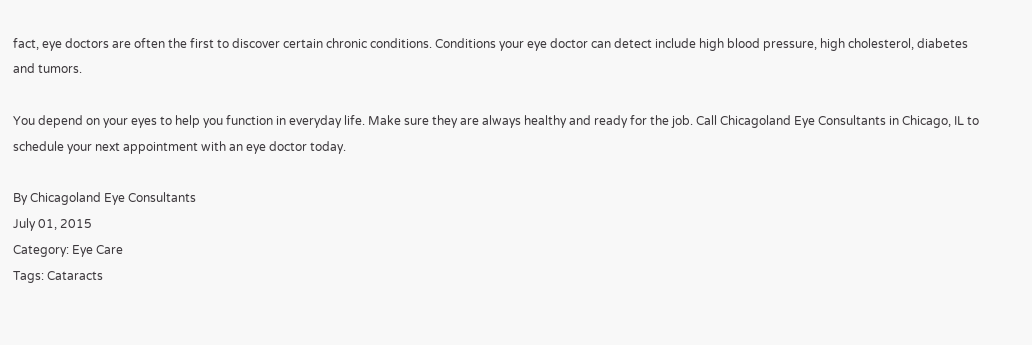fact, eye doctors are often the first to discover certain chronic conditions. Conditions your eye doctor can detect include high blood pressure, high cholesterol, diabetes and tumors.

You depend on your eyes to help you function in everyday life. Make sure they are always healthy and ready for the job. Call Chicagoland Eye Consultants in Chicago, IL to schedule your next appointment with an eye doctor today.

By Chicagoland Eye Consultants
July 01, 2015
Category: Eye Care
Tags: Cataracts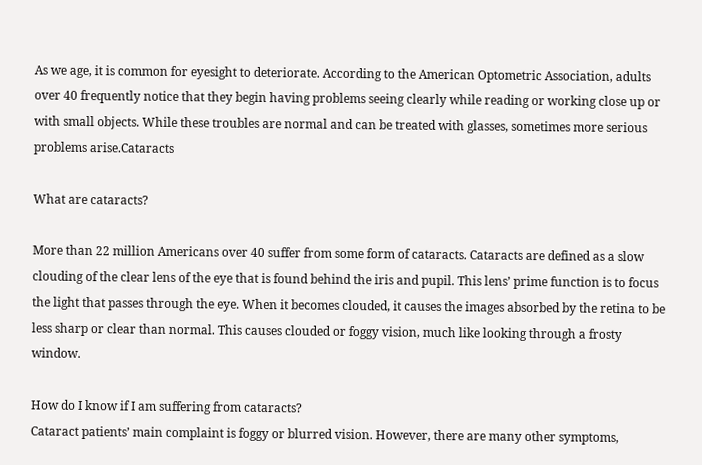As we age, it is common for eyesight to deteriorate. According to the American Optometric Association, adults over 40 frequently notice that they begin having problems seeing clearly while reading or working close up or with small objects. While these troubles are normal and can be treated with glasses, sometimes more serious problems arise.Cataracts

What are cataracts?

More than 22 million Americans over 40 suffer from some form of cataracts. Cataracts are defined as a slow clouding of the clear lens of the eye that is found behind the iris and pupil. This lens’ prime function is to focus the light that passes through the eye. When it becomes clouded, it causes the images absorbed by the retina to be less sharp or clear than normal. This causes clouded or foggy vision, much like looking through a frosty window.

How do I know if I am suffering from cataracts?
Cataract patients’ main complaint is foggy or blurred vision. However, there are many other symptoms,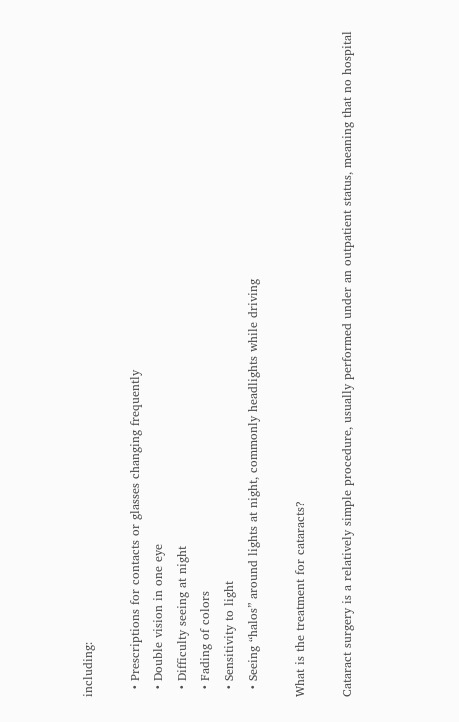including:

  • Prescriptions for contacts or glasses changing frequently
  • Double vision in one eye
  • Difficulty seeing at night
  • Fading of colors
  • Sensitivity to light
  • Seeing “halos” around lights at night, commonly headlights while driving

What is the treatment for cataracts?

Cataract surgery is a relatively simple procedure, usually performed under an outpatient status, meaning that no hospital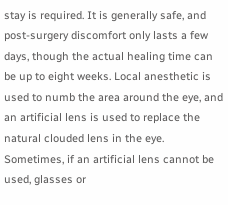stay is required. It is generally safe, and post-surgery discomfort only lasts a few days, though the actual healing time can be up to eight weeks. Local anesthetic is used to numb the area around the eye, and an artificial lens is used to replace the natural clouded lens in the eye. Sometimes, if an artificial lens cannot be used, glasses or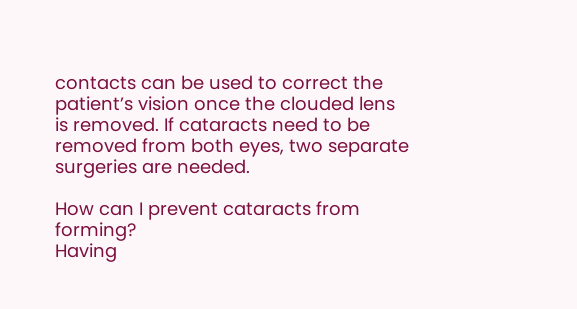contacts can be used to correct the patient’s vision once the clouded lens is removed. If cataracts need to be removed from both eyes, two separate surgeries are needed.

How can I prevent cataracts from forming?
Having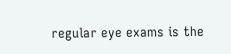regular eye exams is the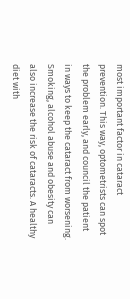most important factor in cataract prevention. This way, optometrists can spot the problem early, and council the patient in ways to keep the cataract from worsening. Smoking, alcohol abuse and obesity can also increase the risk of cataracts. A healthy diet with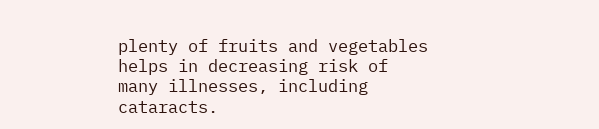plenty of fruits and vegetables helps in decreasing risk of many illnesses, including cataracts.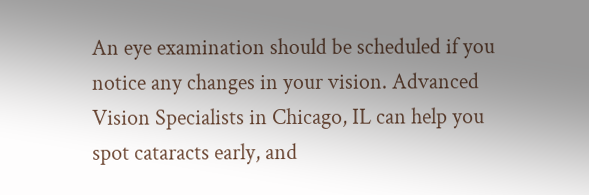An eye examination should be scheduled if you notice any changes in your vision. Advanced Vision Specialists in Chicago, IL can help you spot cataracts early, and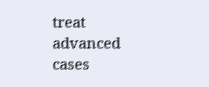treat advanced cases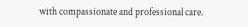with compassionate and professional care.